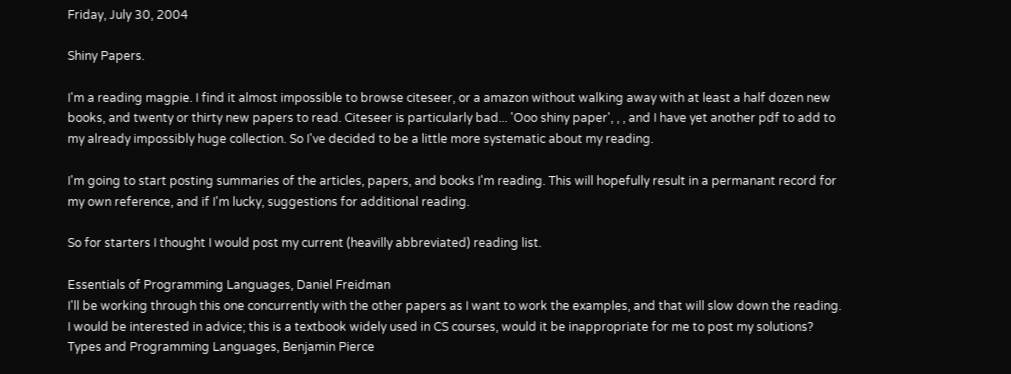Friday, July 30, 2004

Shiny Papers.

I'm a reading magpie. I find it almost impossible to browse citeseer, or a amazon without walking away with at least a half dozen new books, and twenty or thirty new papers to read. Citeseer is particularly bad... 'Ooo shiny paper', , , and I have yet another pdf to add to my already impossibly huge collection. So I've decided to be a little more systematic about my reading.

I'm going to start posting summaries of the articles, papers, and books I'm reading. This will hopefully result in a permanant record for my own reference, and if I'm lucky, suggestions for additional reading.

So for starters I thought I would post my current (heavilly abbreviated) reading list.

Essentials of Programming Languages, Daniel Freidman
I'll be working through this one concurrently with the other papers as I want to work the examples, and that will slow down the reading. I would be interested in advice; this is a textbook widely used in CS courses, would it be inappropriate for me to post my solutions?
Types and Programming Languages, Benjamin Pierce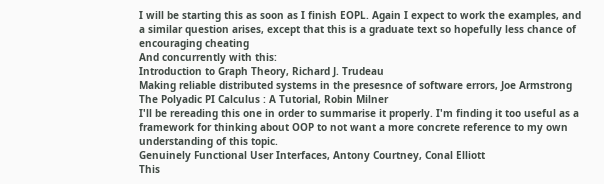I will be starting this as soon as I finish EOPL. Again I expect to work the examples, and a similar question arises, except that this is a graduate text so hopefully less chance of encouraging cheating
And concurrently with this:
Introduction to Graph Theory, Richard J. Trudeau
Making reliable distributed systems in the presesnce of software errors, Joe Armstrong
The Polyadic PI Calculus : A Tutorial, Robin Milner
I'll be rereading this one in order to summarise it properly. I'm finding it too useful as a framework for thinking about OOP to not want a more concrete reference to my own understanding of this topic.
Genuinely Functional User Interfaces, Antony Courtney, Conal Elliott
This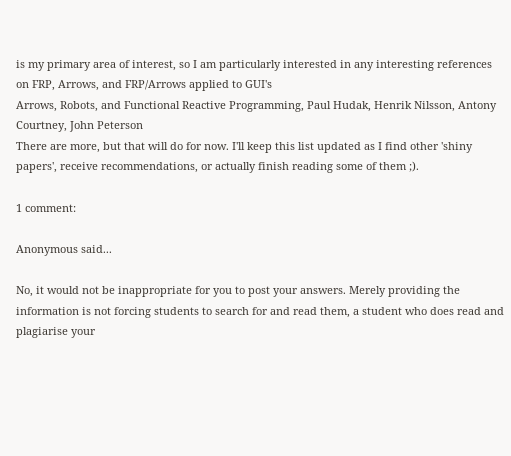is my primary area of interest, so I am particularly interested in any interesting references on FRP, Arrows, and FRP/Arrows applied to GUI's
Arrows, Robots, and Functional Reactive Programming, Paul Hudak, Henrik Nilsson, Antony Courtney, John Peterson
There are more, but that will do for now. I'll keep this list updated as I find other 'shiny papers', receive recommendations, or actually finish reading some of them ;).

1 comment:

Anonymous said...

No, it would not be inappropriate for you to post your answers. Merely providing the information is not forcing students to search for and read them, a student who does read and plagiarise your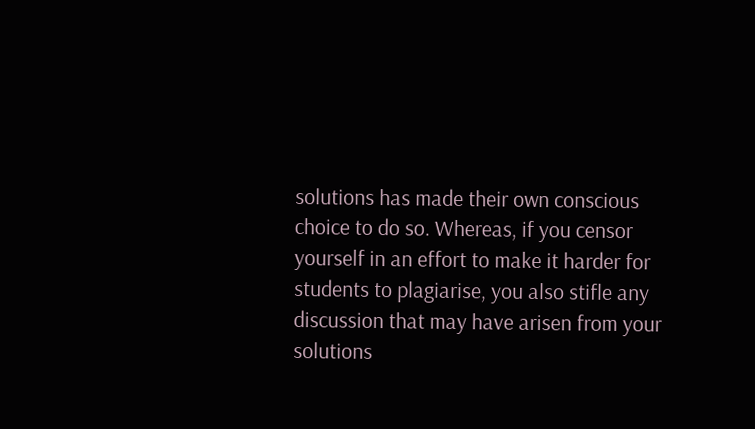solutions has made their own conscious choice to do so. Whereas, if you censor yourself in an effort to make it harder for students to plagiarise, you also stifle any discussion that may have arisen from your solutions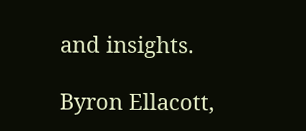and insights.

Byron Ellacott,